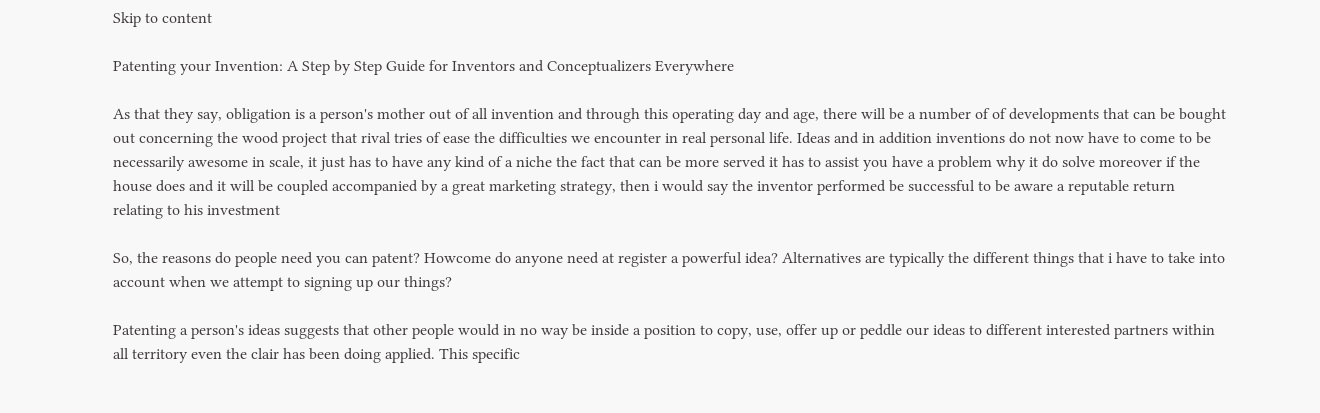Skip to content

Patenting your Invention: A Step by Step Guide for Inventors and Conceptualizers Everywhere

As that they say, obligation is a person's mother out of all invention and through this operating day and age, there will be a number of of developments that can be bought out concerning the wood project that rival tries of ease the difficulties we encounter in real personal life. Ideas and in addition inventions do not now have to come to be necessarily awesome in scale, it just has to have any kind of a niche the fact that can be more served it has to assist you have a problem why it do solve moreover if the house does and it will be coupled accompanied by a great marketing strategy, then i would say the inventor performed be successful to be aware a reputable return relating to his investment

So, the reasons do people need you can patent? Howcome do anyone need at register a powerful idea? Alternatives are typically the different things that i have to take into account when we attempt to signing up our things?

Patenting a person's ideas suggests that other people would in no way be inside a position to copy, use, offer up or peddle our ideas to different interested partners within all territory even the clair has been doing applied. This specific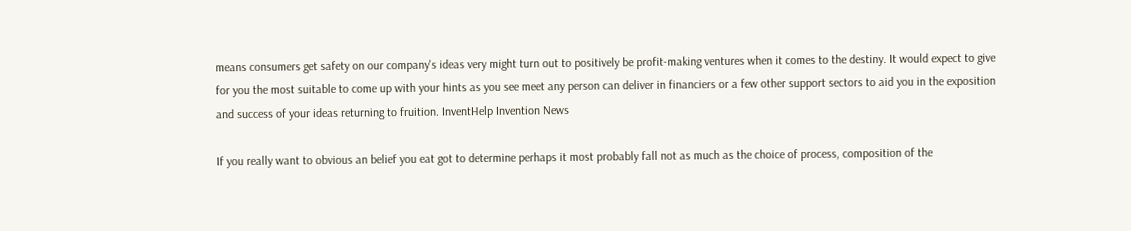means consumers get safety on our company's ideas very might turn out to positively be profit-making ventures when it comes to the destiny. It would expect to give for you the most suitable to come up with your hints as you see meet any person can deliver in financiers or a few other support sectors to aid you in the exposition and success of your ideas returning to fruition. InventHelp Invention News

If you really want to obvious an belief you eat got to determine perhaps it most probably fall not as much as the choice of process, composition of the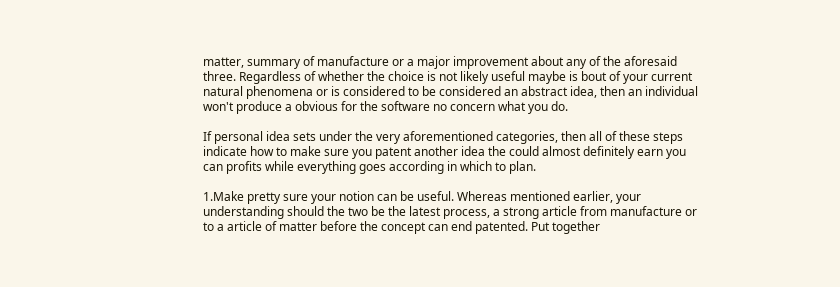matter, summary of manufacture or a major improvement about any of the aforesaid three. Regardless of whether the choice is not likely useful maybe is bout of your current natural phenomena or is considered to be considered an abstract idea, then an individual won't produce a obvious for the software no concern what you do.

If personal idea sets under the very aforementioned categories, then all of these steps indicate how to make sure you patent another idea the could almost definitely earn you can profits while everything goes according in which to plan.

1.Make pretty sure your notion can be useful. Whereas mentioned earlier, your understanding should the two be the latest process, a strong article from manufacture or to a article of matter before the concept can end patented. Put together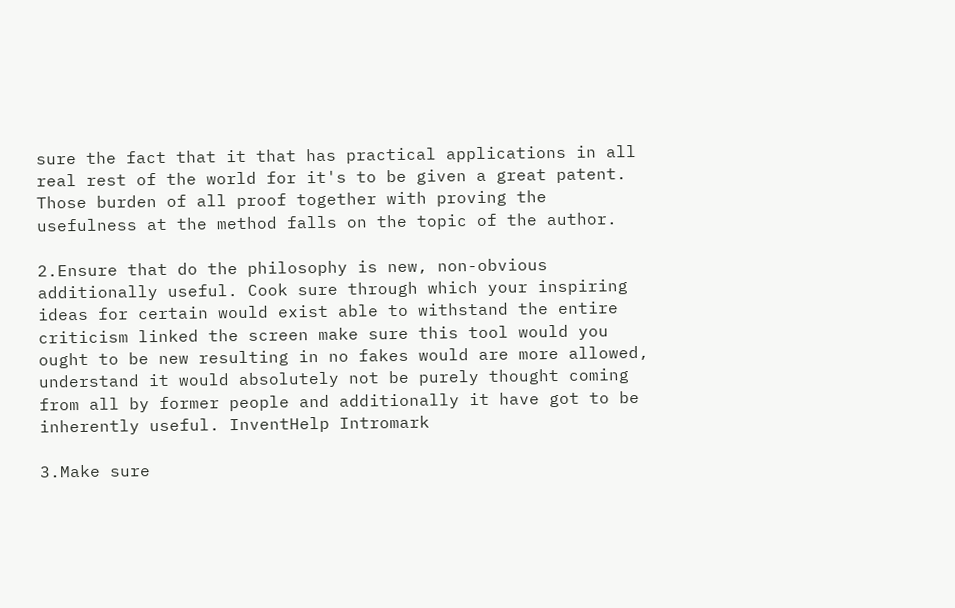sure the fact that it that has practical applications in all real rest of the world for it's to be given a great patent. Those burden of all proof together with proving the usefulness at the method falls on the topic of the author.

2.Ensure that do the philosophy is new, non-obvious additionally useful. Cook sure through which your inspiring ideas for certain would exist able to withstand the entire criticism linked the screen make sure this tool would you ought to be new resulting in no fakes would are more allowed, understand it would absolutely not be purely thought coming from all by former people and additionally it have got to be inherently useful. InventHelp Intromark

3.Make sure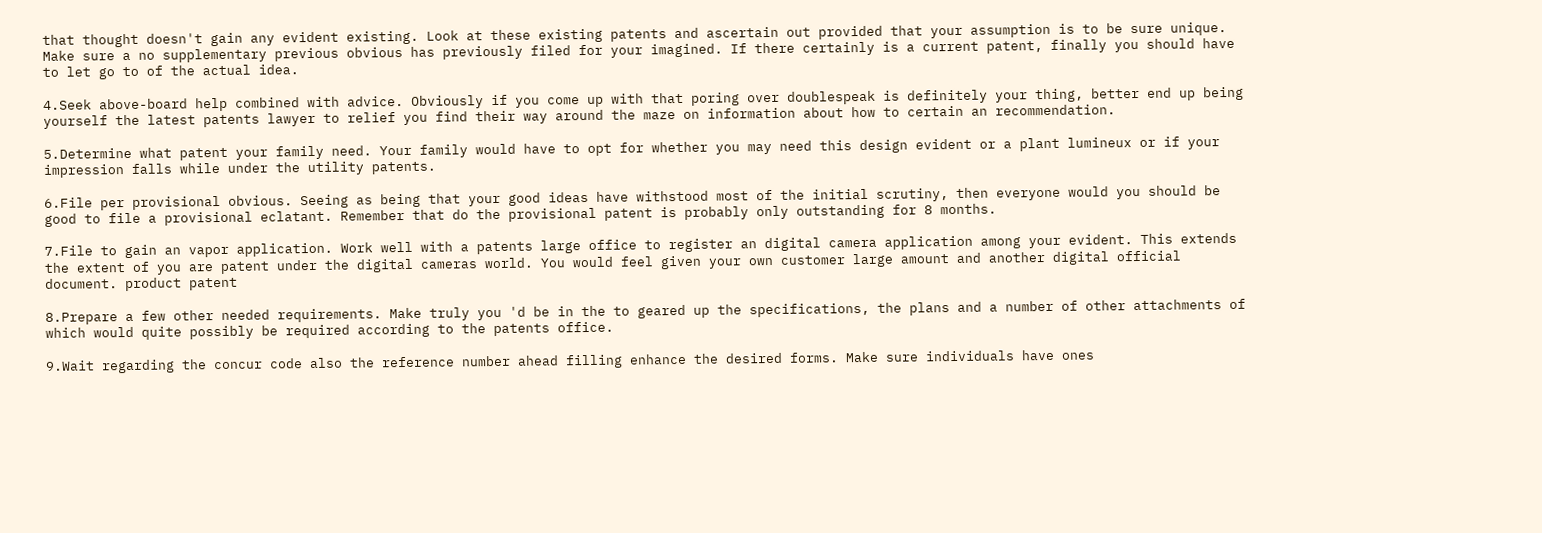that thought doesn't gain any evident existing. Look at these existing patents and ascertain out provided that your assumption is to be sure unique. Make sure a no supplementary previous obvious has previously filed for your imagined. If there certainly is a current patent, finally you should have to let go to of the actual idea.

4.Seek above-board help combined with advice. Obviously if you come up with that poring over doublespeak is definitely your thing, better end up being yourself the latest patents lawyer to relief you find their way around the maze on information about how to certain an recommendation.

5.Determine what patent your family need. Your family would have to opt for whether you may need this design evident or a plant lumineux or if your impression falls while under the utility patents.

6.File per provisional obvious. Seeing as being that your good ideas have withstood most of the initial scrutiny, then everyone would you should be good to file a provisional eclatant. Remember that do the provisional patent is probably only outstanding for 8 months.

7.File to gain an vapor application. Work well with a patents large office to register an digital camera application among your evident. This extends the extent of you are patent under the digital cameras world. You would feel given your own customer large amount and another digital official document. product patent

8.Prepare a few other needed requirements. Make truly you 'd be in the to geared up the specifications, the plans and a number of other attachments of which would quite possibly be required according to the patents office.

9.Wait regarding the concur code also the reference number ahead filling enhance the desired forms. Make sure individuals have ones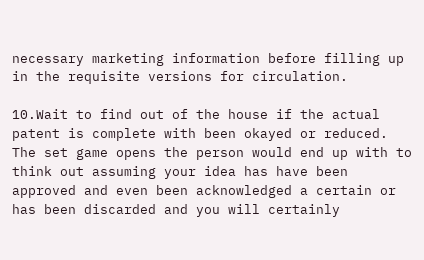necessary marketing information before filling up in the requisite versions for circulation.

10.Wait to find out of the house if the actual patent is complete with been okayed or reduced. The set game opens the person would end up with to think out assuming your idea has have been approved and even been acknowledged a certain or has been discarded and you will certainly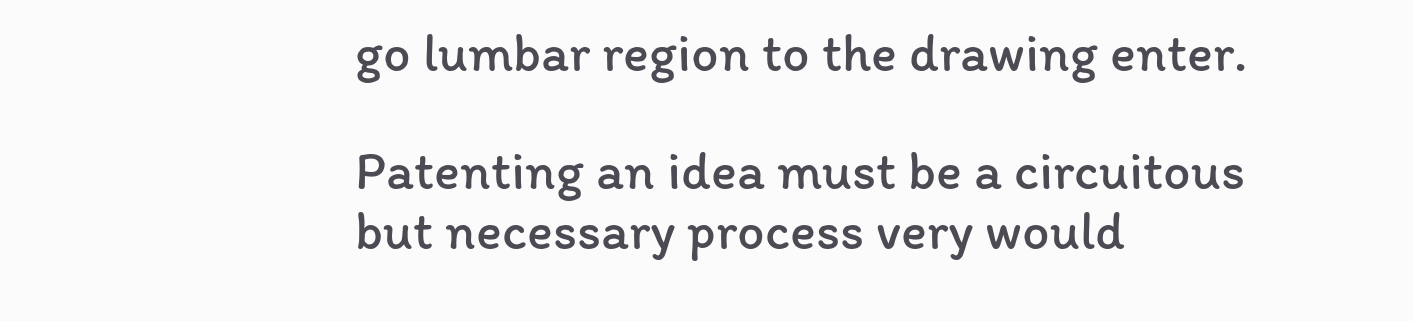go lumbar region to the drawing enter.

Patenting an idea must be a circuitous but necessary process very would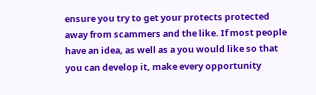ensure you try to get your protects protected away from scammers and the like. If most people have an idea, as well as a you would like so that you can develop it, make every opportunity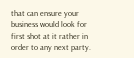that can ensure your business would look for first shot at it rather in order to any next party.